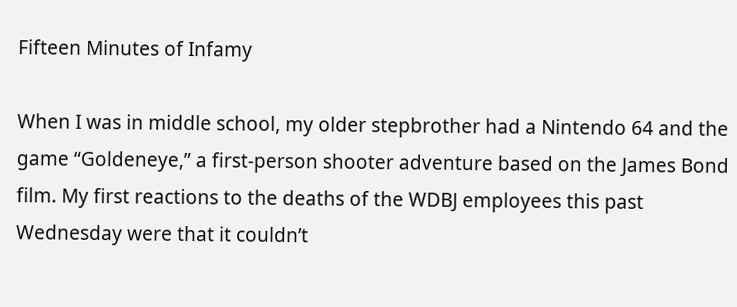Fifteen Minutes of Infamy

When I was in middle school, my older stepbrother had a Nintendo 64 and the game “Goldeneye,” a first-person shooter adventure based on the James Bond film. My first reactions to the deaths of the WDBJ employees this past Wednesday were that it couldn’t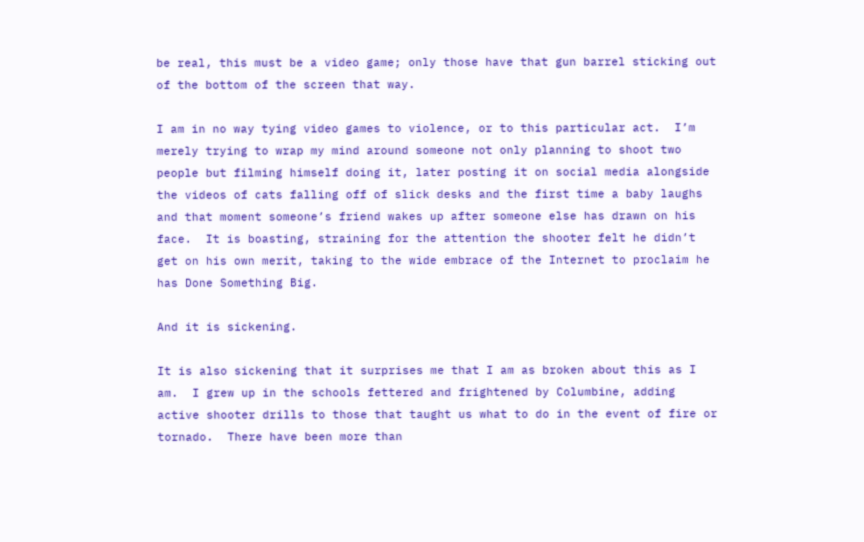be real, this must be a video game; only those have that gun barrel sticking out of the bottom of the screen that way.

I am in no way tying video games to violence, or to this particular act.  I’m merely trying to wrap my mind around someone not only planning to shoot two people but filming himself doing it, later posting it on social media alongside the videos of cats falling off of slick desks and the first time a baby laughs and that moment someone’s friend wakes up after someone else has drawn on his face.  It is boasting, straining for the attention the shooter felt he didn’t get on his own merit, taking to the wide embrace of the Internet to proclaim he has Done Something Big.

And it is sickening.

It is also sickening that it surprises me that I am as broken about this as I am.  I grew up in the schools fettered and frightened by Columbine, adding active shooter drills to those that taught us what to do in the event of fire or tornado.  There have been more than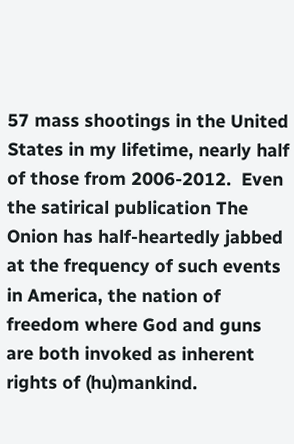57 mass shootings in the United States in my lifetime, nearly half of those from 2006-2012.  Even the satirical publication The Onion has half-heartedly jabbed at the frequency of such events in America, the nation of freedom where God and guns are both invoked as inherent rights of (hu)mankind.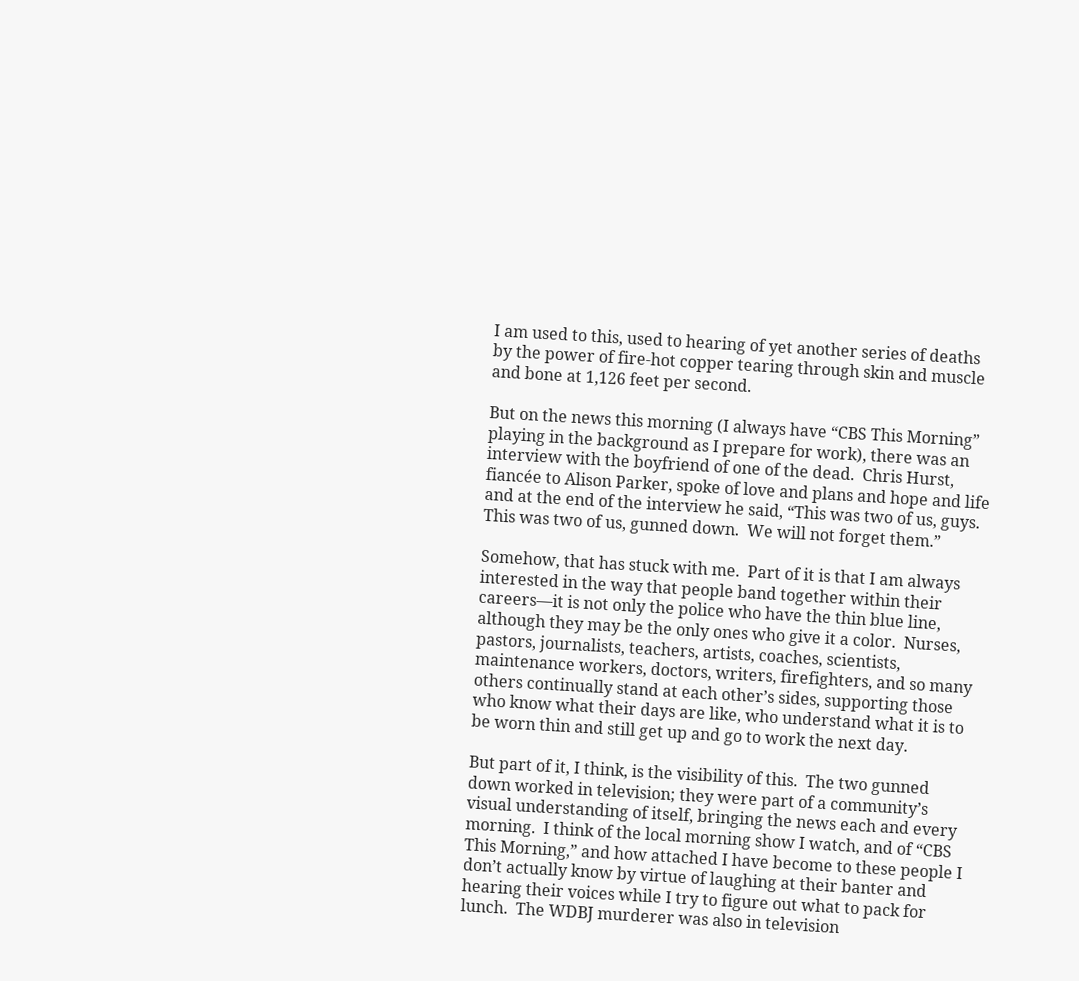I am used to this, used to hearing of yet another series of deaths by the power of fire-hot copper tearing through skin and muscle and bone at 1,126 feet per second.

But on the news this morning (I always have “CBS This Morning” playing in the background as I prepare for work), there was an interview with the boyfriend of one of the dead.  Chris Hurst, fiancée to Alison Parker, spoke of love and plans and hope and life and at the end of the interview he said, “This was two of us, guys.  This was two of us, gunned down.  We will not forget them.”

Somehow, that has stuck with me.  Part of it is that I am always interested in the way that people band together within their careers—it is not only the police who have the thin blue line, although they may be the only ones who give it a color.  Nurses, pastors, journalists, teachers, artists, coaches, scientists, maintenance workers, doctors, writers, firefighters, and so many others continually stand at each other’s sides, supporting those who know what their days are like, who understand what it is to be worn thin and still get up and go to work the next day.

But part of it, I think, is the visibility of this.  The two gunned down worked in television; they were part of a community’s visual understanding of itself, bringing the news each and every morning.  I think of the local morning show I watch, and of “CBS This Morning,” and how attached I have become to these people I don’t actually know by virtue of laughing at their banter and hearing their voices while I try to figure out what to pack for lunch.  The WDBJ murderer was also in television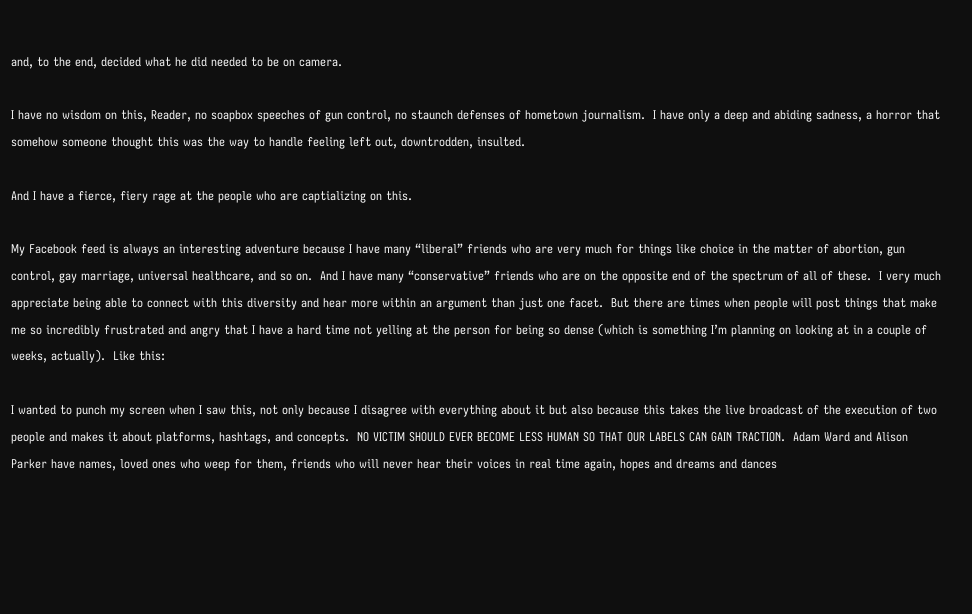and, to the end, decided what he did needed to be on camera.

I have no wisdom on this, Reader, no soapbox speeches of gun control, no staunch defenses of hometown journalism.  I have only a deep and abiding sadness, a horror that somehow someone thought this was the way to handle feeling left out, downtrodden, insulted.

And I have a fierce, fiery rage at the people who are captializing on this.

My Facebook feed is always an interesting adventure because I have many “liberal” friends who are very much for things like choice in the matter of abortion, gun control, gay marriage, universal healthcare, and so on.  And I have many “conservative” friends who are on the opposite end of the spectrum of all of these.  I very much appreciate being able to connect with this diversity and hear more within an argument than just one facet.  But there are times when people will post things that make me so incredibly frustrated and angry that I have a hard time not yelling at the person for being so dense (which is something I’m planning on looking at in a couple of weeks, actually).  Like this:

I wanted to punch my screen when I saw this, not only because I disagree with everything about it but also because this takes the live broadcast of the execution of two people and makes it about platforms, hashtags, and concepts.  NO VICTIM SHOULD EVER BECOME LESS HUMAN SO THAT OUR LABELS CAN GAIN TRACTION.  Adam Ward and Alison Parker have names, loved ones who weep for them, friends who will never hear their voices in real time again, hopes and dreams and dances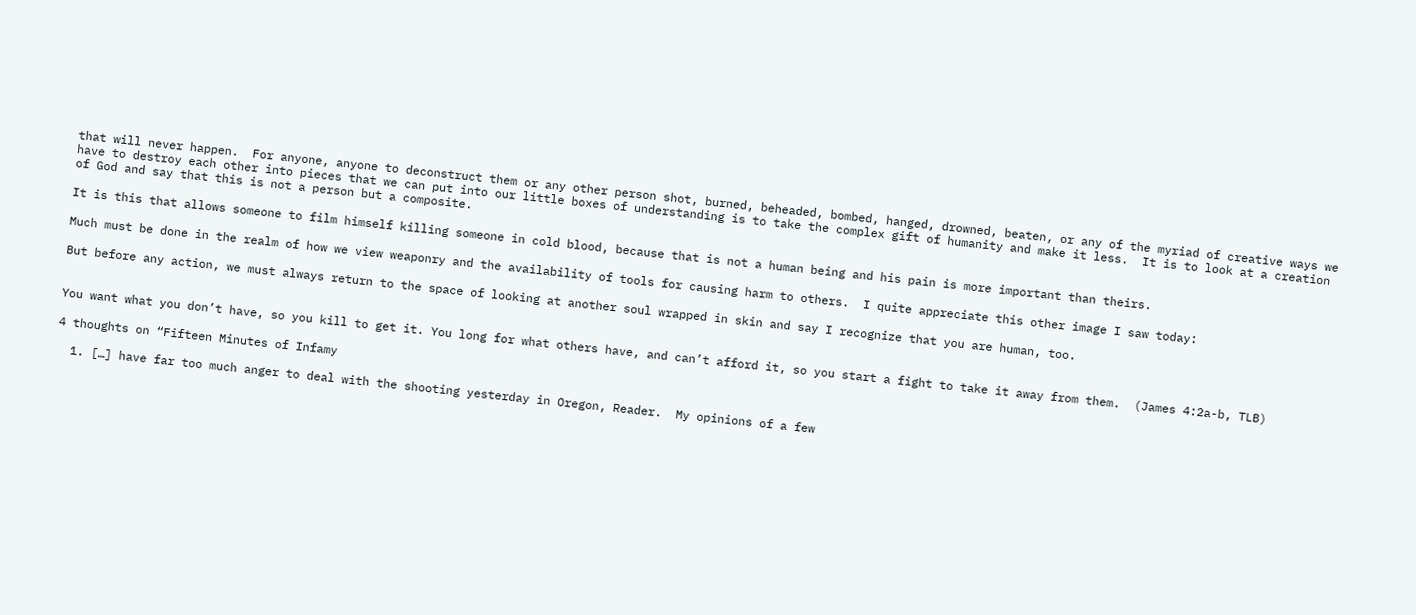that will never happen.  For anyone, anyone to deconstruct them or any other person shot, burned, beheaded, bombed, hanged, drowned, beaten, or any of the myriad of creative ways we have to destroy each other into pieces that we can put into our little boxes of understanding is to take the complex gift of humanity and make it less.  It is to look at a creation of God and say that this is not a person but a composite.

It is this that allows someone to film himself killing someone in cold blood, because that is not a human being and his pain is more important than theirs.

Much must be done in the realm of how we view weaponry and the availability of tools for causing harm to others.  I quite appreciate this other image I saw today:

But before any action, we must always return to the space of looking at another soul wrapped in skin and say I recognize that you are human, too.


You want what you don’t have, so you kill to get it. You long for what others have, and can’t afford it, so you start a fight to take it away from them.  (James 4:2a-b, TLB)

4 thoughts on “Fifteen Minutes of Infamy

  1. […] have far too much anger to deal with the shooting yesterday in Oregon, Reader.  My opinions of a few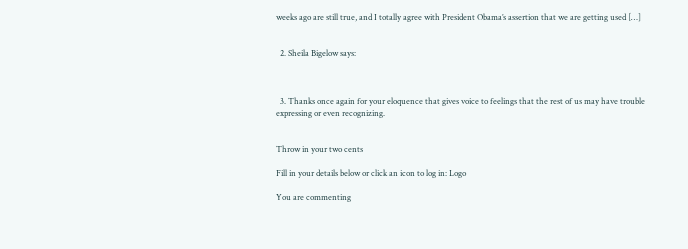weeks ago are still true, and I totally agree with President Obama’s assertion that we are getting used […]


  2. Sheila Bigelow says:



  3. Thanks once again for your eloquence that gives voice to feelings that the rest of us may have trouble expressing or even recognizing.


Throw in your two cents

Fill in your details below or click an icon to log in: Logo

You are commenting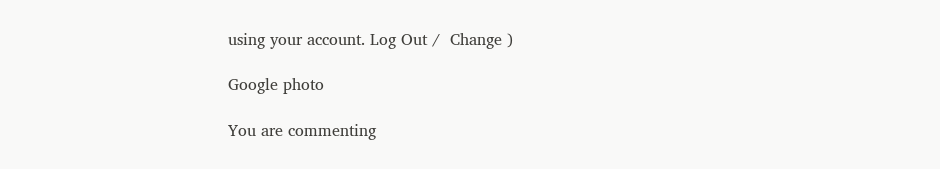using your account. Log Out /  Change )

Google photo

You are commenting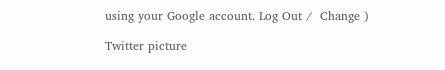using your Google account. Log Out /  Change )

Twitter picture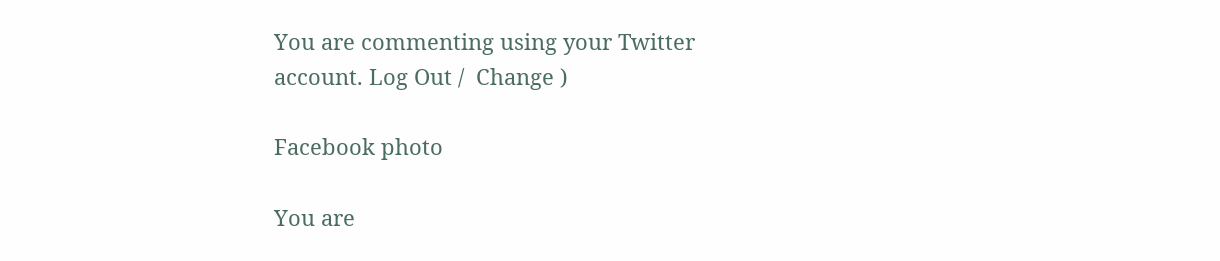You are commenting using your Twitter account. Log Out /  Change )

Facebook photo

You are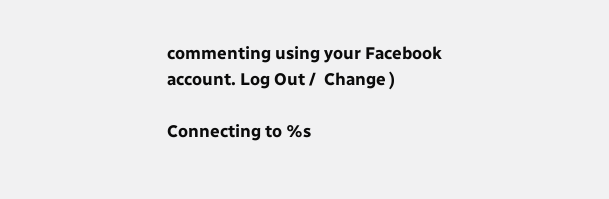commenting using your Facebook account. Log Out /  Change )

Connecting to %s